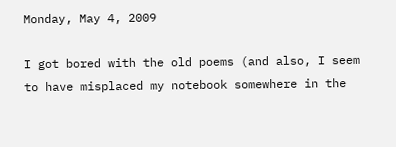Monday, May 4, 2009

I got bored with the old poems (and also, I seem to have misplaced my notebook somewhere in the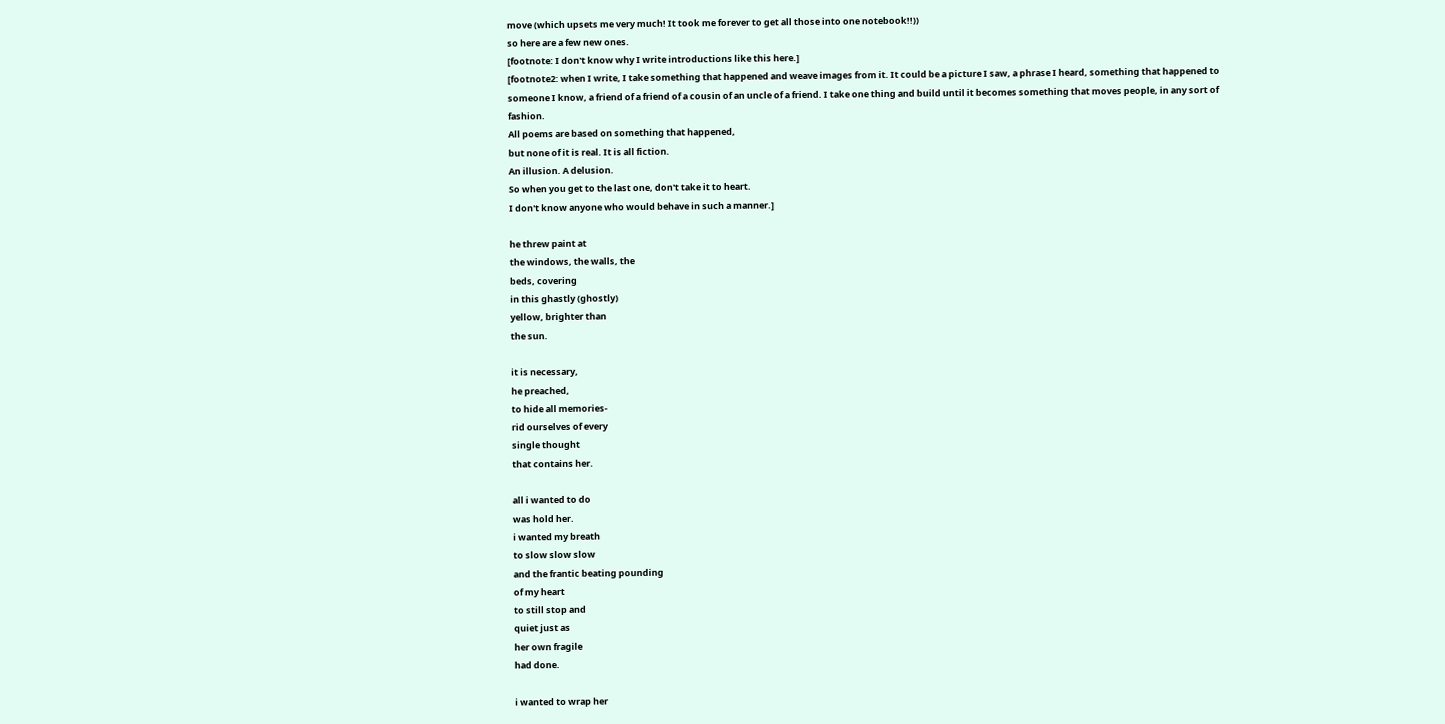move (which upsets me very much! It took me forever to get all those into one notebook!!))
so here are a few new ones.
[footnote: I don't know why I write introductions like this here.]
[footnote2: when I write, I take something that happened and weave images from it. It could be a picture I saw, a phrase I heard, something that happened to someone I know, a friend of a friend of a cousin of an uncle of a friend. I take one thing and build until it becomes something that moves people, in any sort of fashion.
All poems are based on something that happened,
but none of it is real. It is all fiction.
An illusion. A delusion.
So when you get to the last one, don't take it to heart.
I don't know anyone who would behave in such a manner.]

he threw paint at
the windows, the walls, the
beds, covering
in this ghastly (ghostly)
yellow, brighter than
the sun.

it is necessary,
he preached,
to hide all memories-
rid ourselves of every
single thought
that contains her.

all i wanted to do
was hold her.
i wanted my breath
to slow slow slow
and the frantic beating pounding
of my heart
to still stop and
quiet just as
her own fragile
had done.

i wanted to wrap her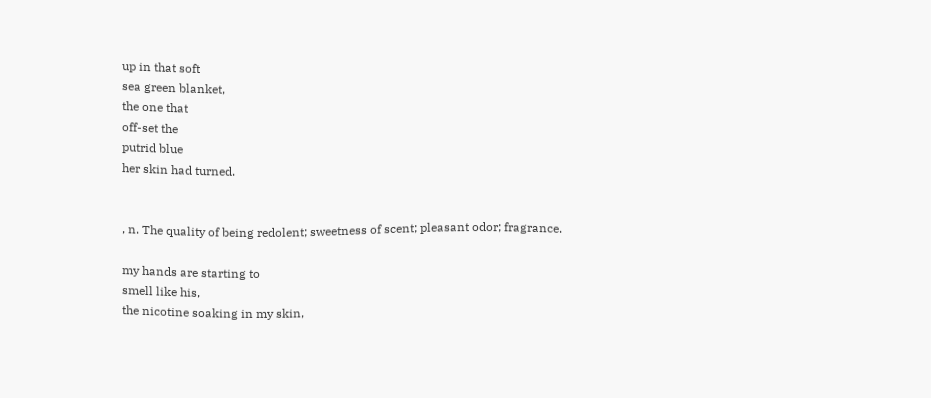up in that soft
sea green blanket,
the one that
off-set the
putrid blue
her skin had turned.


, n. The quality of being redolent; sweetness of scent; pleasant odor; fragrance.

my hands are starting to
smell like his,
the nicotine soaking in my skin,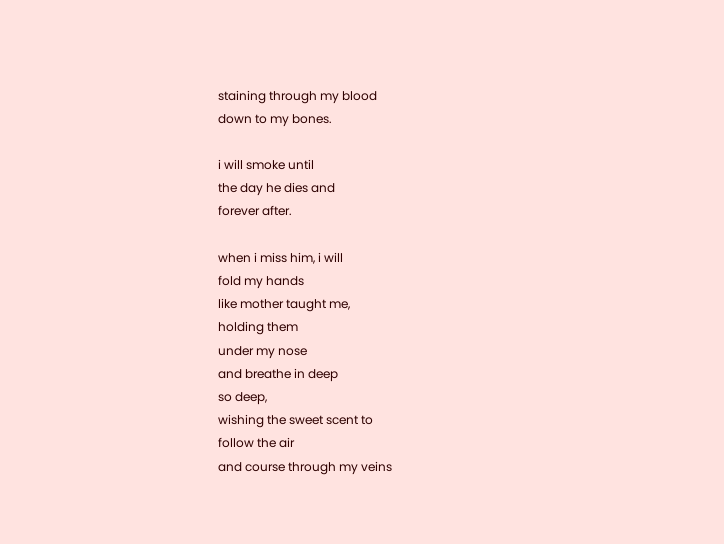staining through my blood
down to my bones.

i will smoke until
the day he dies and
forever after.

when i miss him, i will
fold my hands
like mother taught me,
holding them
under my nose
and breathe in deep
so deep,
wishing the sweet scent to
follow the air
and course through my veins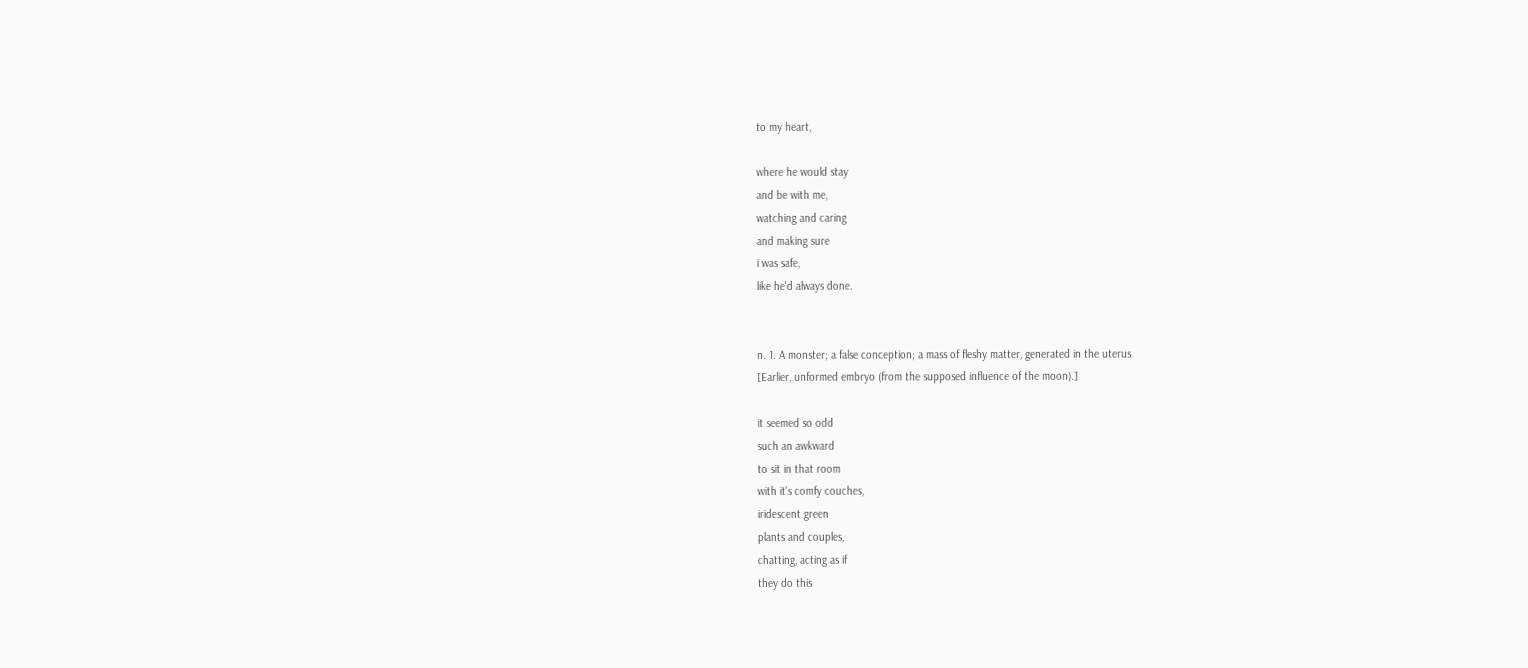to my heart,

where he would stay
and be with me,
watching and caring
and making sure
i was safe,
like he'd always done.


n. 1. A monster; a false conception; a mass of fleshy matter, generated in the uterus
[Earlier, unformed embryo (from the supposed influence of the moon).]

it seemed so odd
such an awkward
to sit in that room
with it's comfy couches,
iridescent green
plants and couples,
chatting, acting as if
they do this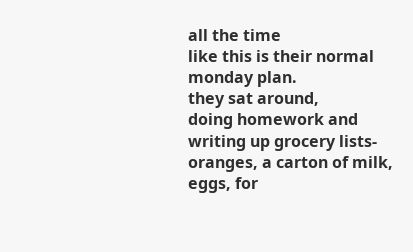all the time
like this is their normal
monday plan.
they sat around,
doing homework and
writing up grocery lists-
oranges, a carton of milk,
eggs, for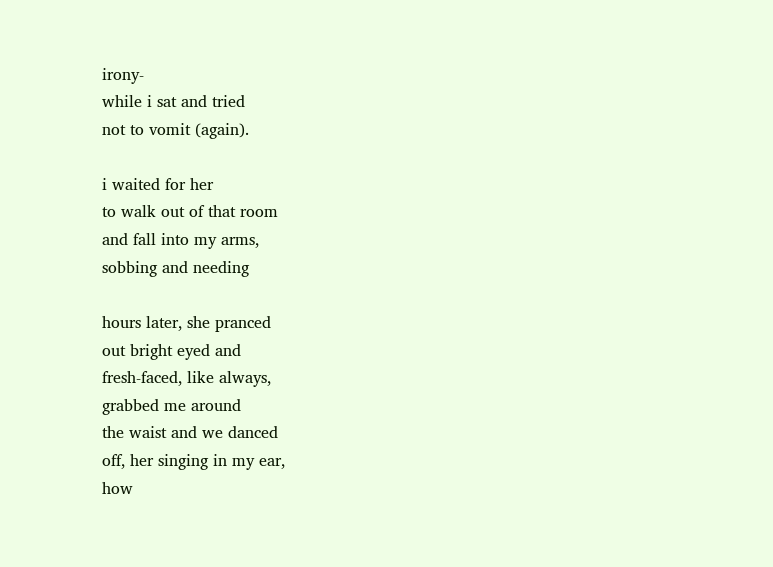irony-
while i sat and tried
not to vomit (again).

i waited for her
to walk out of that room
and fall into my arms,
sobbing and needing

hours later, she pranced
out bright eyed and
fresh-faced, like always,
grabbed me around
the waist and we danced
off, her singing in my ear,
how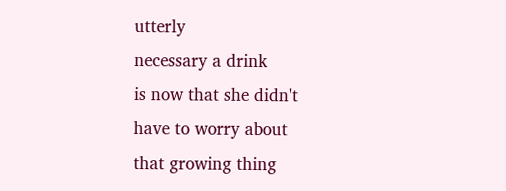utterly
necessary a drink
is now that she didn't
have to worry about
that growing thing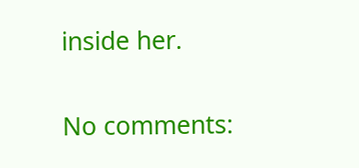inside her.

No comments: